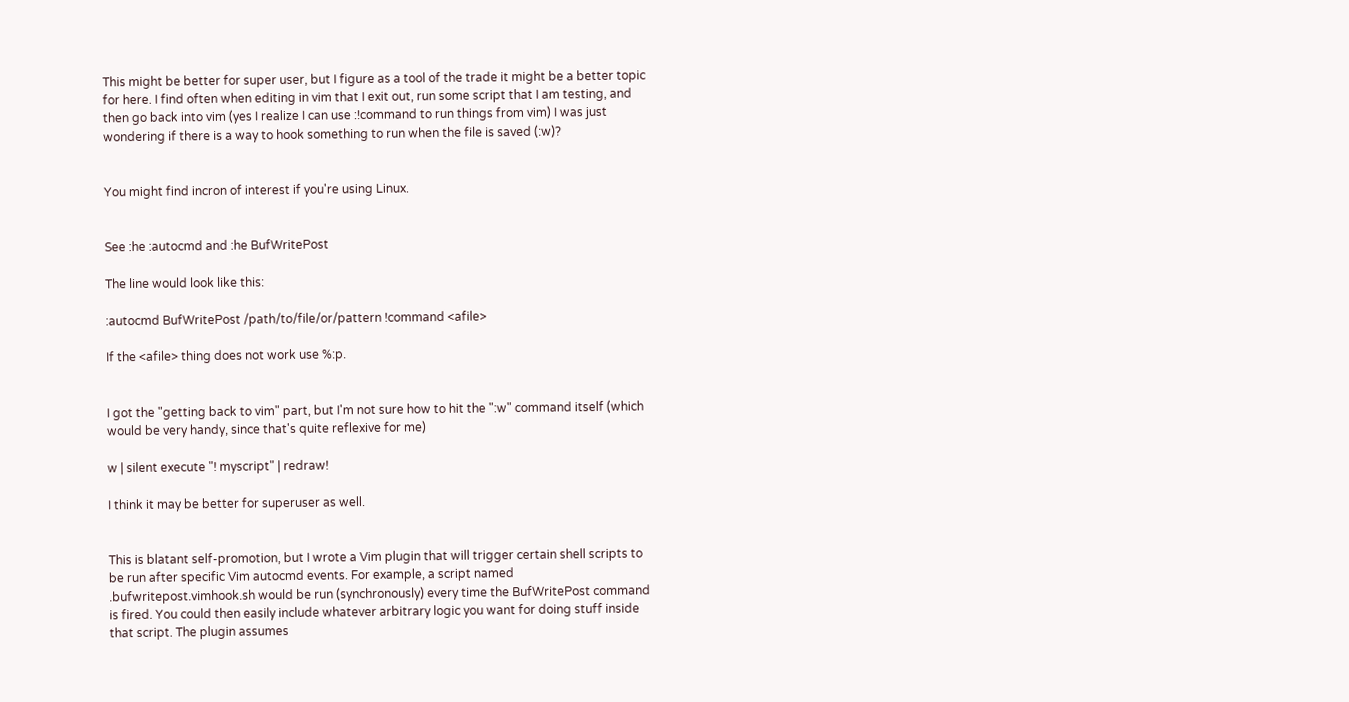This might be better for super user, but I figure as a tool of the trade it might be a better topic for here. I find often when editing in vim that I exit out, run some script that I am testing, and then go back into vim (yes I realize I can use :!command to run things from vim) I was just wondering if there is a way to hook something to run when the file is saved (:w)?


You might find incron of interest if you're using Linux.


See :he :autocmd and :he BufWritePost

The line would look like this:

:autocmd BufWritePost /path/to/file/or/pattern !command <afile>

If the <afile> thing does not work use %:p.


I got the "getting back to vim" part, but I'm not sure how to hit the ":w" command itself (which would be very handy, since that's quite reflexive for me)

w | silent execute "! myscript" | redraw!

I think it may be better for superuser as well.


This is blatant self-promotion, but I wrote a Vim plugin that will trigger certain shell scripts to be run after specific Vim autocmd events. For example, a script named .bufwritepost.vimhook.sh would be run (synchronously) every time the BufWritePost command is fired. You could then easily include whatever arbitrary logic you want for doing stuff inside that script. The plugin assumes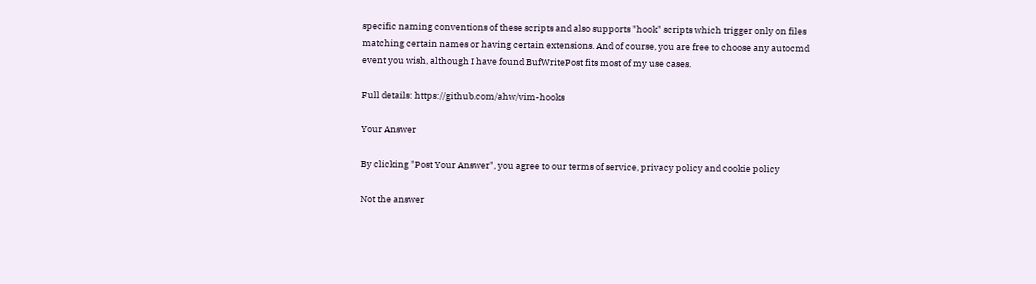specific naming conventions of these scripts and also supports "hook" scripts which trigger only on files matching certain names or having certain extensions. And of course, you are free to choose any autocmd event you wish, although I have found BufWritePost fits most of my use cases.

Full details: https://github.com/ahw/vim-hooks

Your Answer

By clicking "Post Your Answer", you agree to our terms of service, privacy policy and cookie policy

Not the answer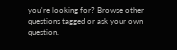you're looking for? Browse other questions tagged or ask your own question.